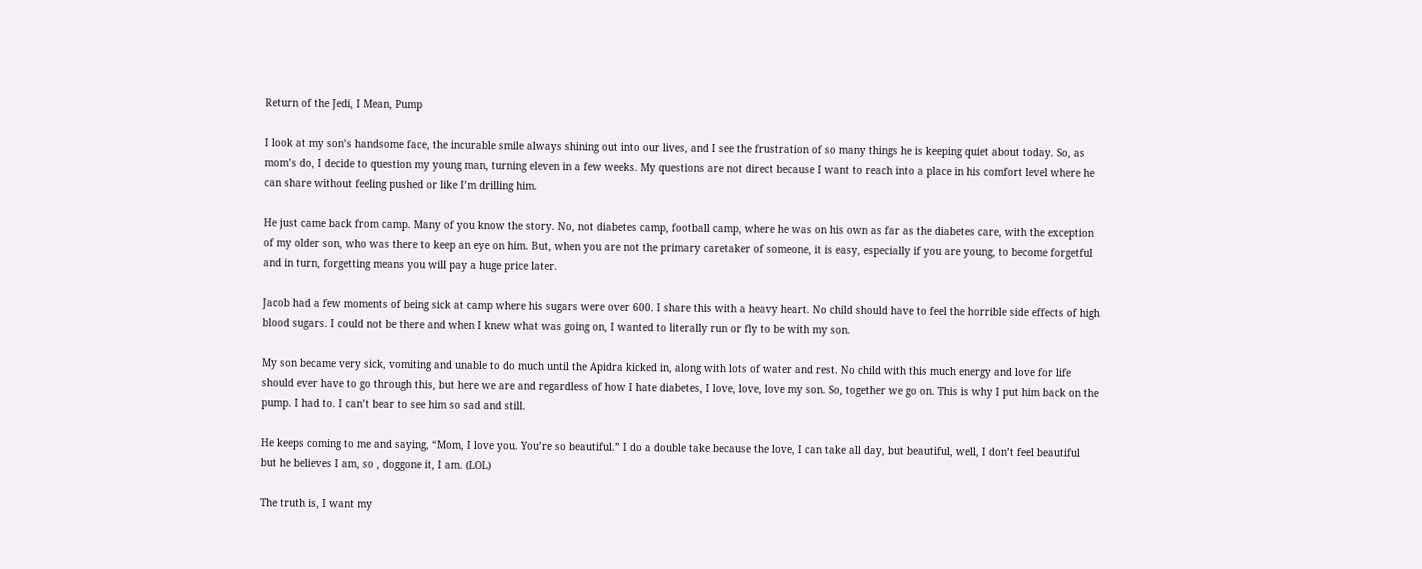Return of the Jedi, I Mean, Pump

I look at my son’s handsome face, the incurable smile always shining out into our lives, and I see the frustration of so many things he is keeping quiet about today. So, as mom’s do, I decide to question my young man, turning eleven in a few weeks. My questions are not direct because I want to reach into a place in his comfort level where he can share without feeling pushed or like I’m drilling him.

He just came back from camp. Many of you know the story. No, not diabetes camp, football camp, where he was on his own as far as the diabetes care, with the exception of my older son, who was there to keep an eye on him. But, when you are not the primary caretaker of someone, it is easy, especially if you are young, to become forgetful and in turn, forgetting means you will pay a huge price later.

Jacob had a few moments of being sick at camp where his sugars were over 600. I share this with a heavy heart. No child should have to feel the horrible side effects of high blood sugars. I could not be there and when I knew what was going on, I wanted to literally run or fly to be with my son.

My son became very sick, vomiting and unable to do much until the Apidra kicked in, along with lots of water and rest. No child with this much energy and love for life should ever have to go through this, but here we are and regardless of how I hate diabetes, I love, love, love my son. So, together we go on. This is why I put him back on the pump. I had to. I can’t bear to see him so sad and still.

He keeps coming to me and saying, “Mom, I love you. You’re so beautiful.” I do a double take because the love, I can take all day, but beautiful, well, I don’t feel beautiful but he believes I am, so , doggone it, I am. (LOL)

The truth is, I want my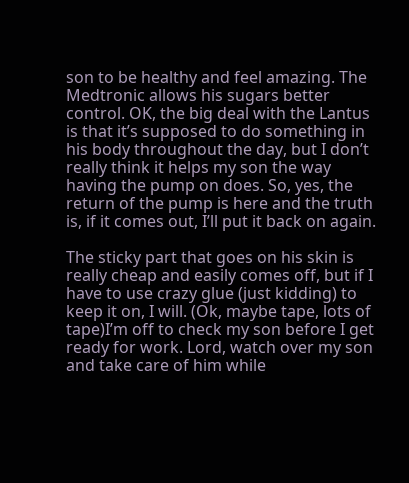son to be healthy and feel amazing. The Medtronic allows his sugars better control. OK, the big deal with the Lantus is that it’s supposed to do something in his body throughout the day, but I don’t really think it helps my son the way having the pump on does. So, yes, the return of the pump is here and the truth is, if it comes out, I’ll put it back on again.

The sticky part that goes on his skin is really cheap and easily comes off, but if I have to use crazy glue (just kidding) to keep it on, I will. (Ok, maybe tape, lots of tape)I’m off to check my son before I get ready for work. Lord, watch over my son and take care of him while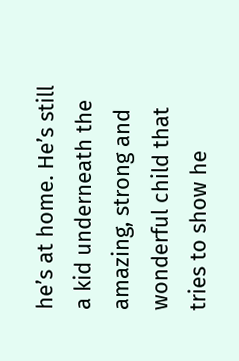he’s at home. He’s still a kid underneath the amazing, strong and wonderful child that tries to show he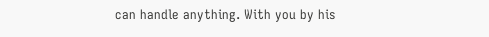can handle anything. With you by his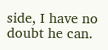side, I have no doubt he can.